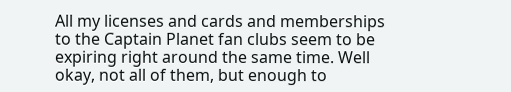All my licenses and cards and memberships to the Captain Planet fan clubs seem to be expiring right around the same time. Well okay, not all of them, but enough to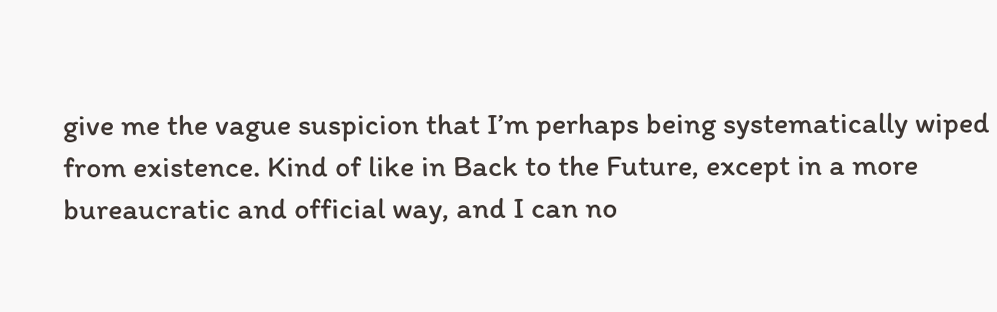give me the vague suspicion that I’m perhaps being systematically wiped from existence. Kind of like in Back to the Future, except in a more bureaucratic and official way, and I can no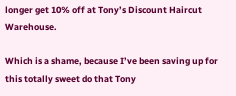longer get 10% off at Tony’s Discount Haircut Warehouse.

Which is a shame, because I’ve been saving up for this totally sweet do that Tony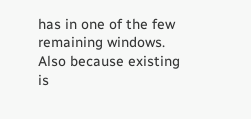has in one of the few remaining windows. Also because existing is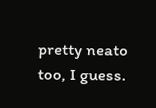pretty neato too, I guess.